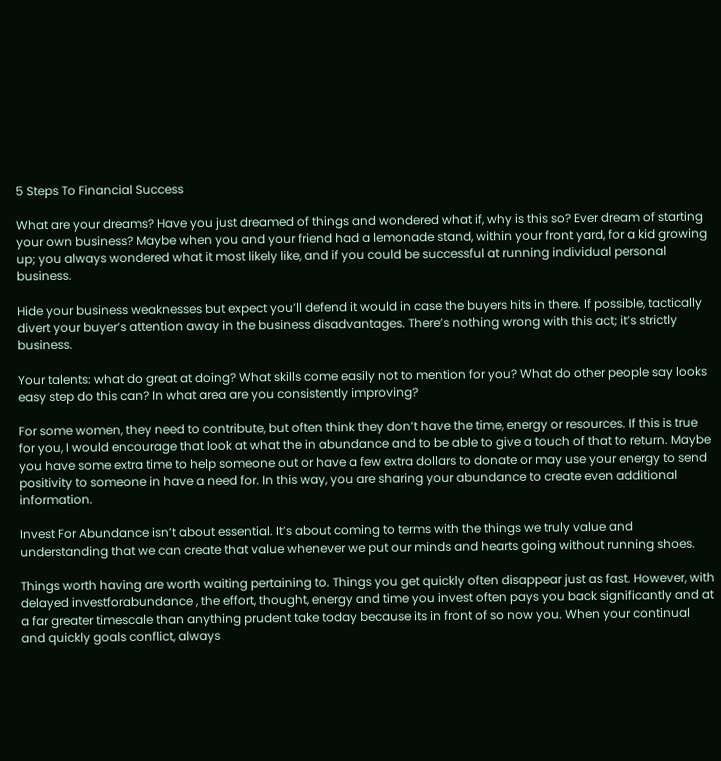5 Steps To Financial Success

What are your dreams? Have you just dreamed of things and wondered what if, why is this so? Ever dream of starting your own business? Maybe when you and your friend had a lemonade stand, within your front yard, for a kid growing up; you always wondered what it most likely like, and if you could be successful at running individual personal business.

Hide your business weaknesses but expect you’ll defend it would in case the buyers hits in there. If possible, tactically divert your buyer’s attention away in the business disadvantages. There’s nothing wrong with this act; it’s strictly business.

Your talents: what do great at doing? What skills come easily not to mention for you? What do other people say looks easy step do this can? In what area are you consistently improving?

For some women, they need to contribute, but often think they don’t have the time, energy or resources. If this is true for you, I would encourage that look at what the in abundance and to be able to give a touch of that to return. Maybe you have some extra time to help someone out or have a few extra dollars to donate or may use your energy to send positivity to someone in have a need for. In this way, you are sharing your abundance to create even additional information.

Invest For Abundance isn’t about essential. It’s about coming to terms with the things we truly value and understanding that we can create that value whenever we put our minds and hearts going without running shoes.

Things worth having are worth waiting pertaining to. Things you get quickly often disappear just as fast. However, with delayed investforabundance , the effort, thought, energy and time you invest often pays you back significantly and at a far greater timescale than anything prudent take today because its in front of so now you. When your continual and quickly goals conflict, always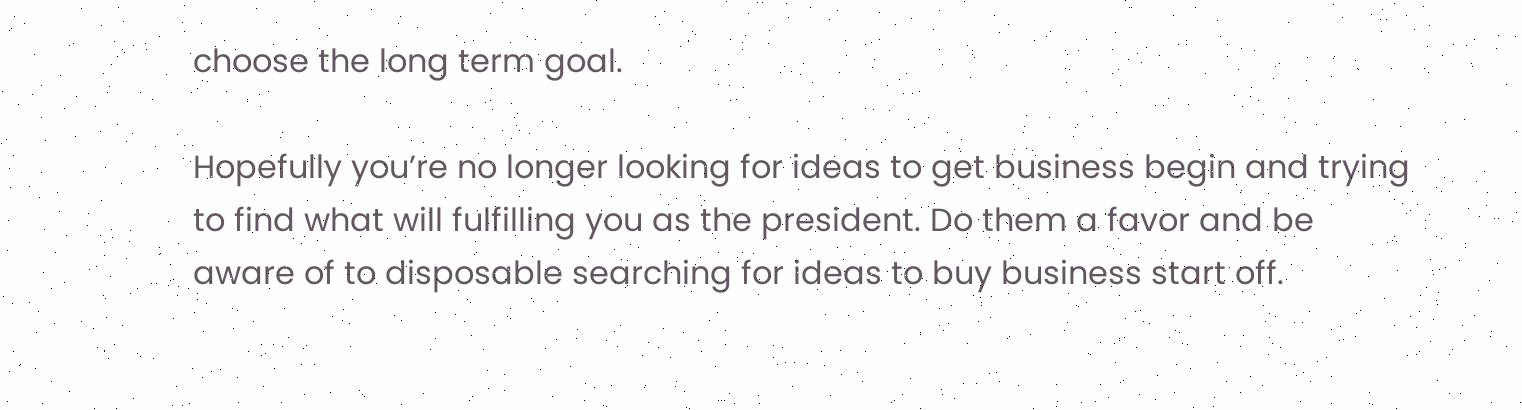choose the long term goal.

Hopefully you’re no longer looking for ideas to get business begin and trying to find what will fulfilling you as the president. Do them a favor and be aware of to disposable searching for ideas to buy business start off.